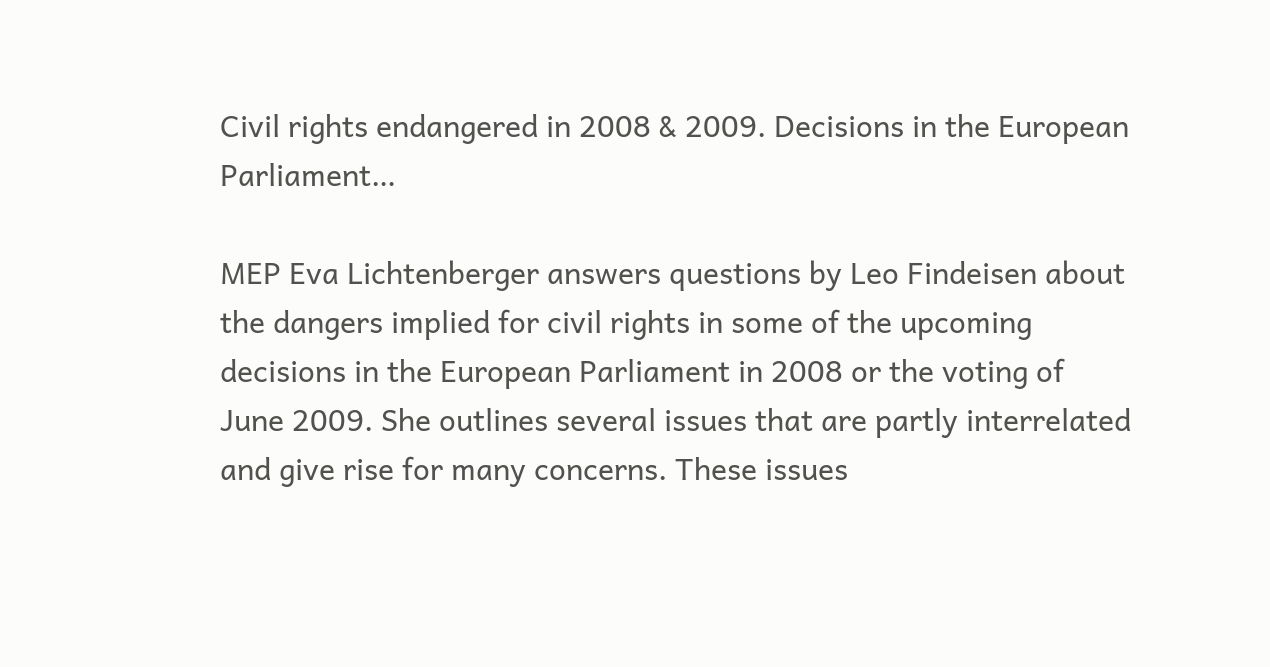Civil rights endangered in 2008 & 2009. Decisions in the European Parliament…

MEP Eva Lichtenberger answers questions by Leo Findeisen about the dangers implied for civil rights in some of the upcoming decisions in the European Parliament in 2008 or the voting of June 2009. She outlines several issues that are partly interrelated and give rise for many concerns. These issues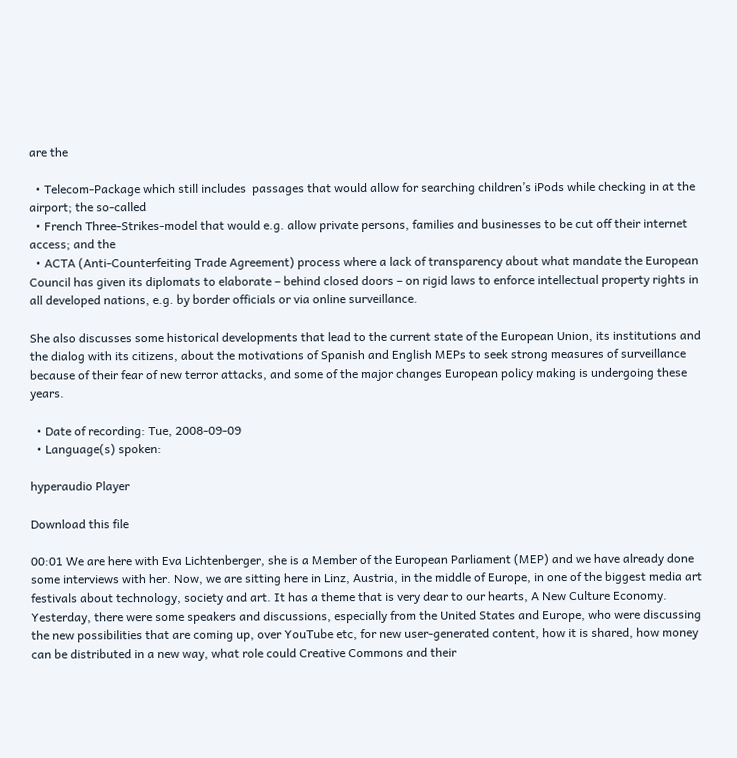are the

  • Telecom-Package which still includes  passages that would allow for searching children’s iPods while checking in at the airport; the so-called
  • French Three-Strikes-model that would e.g. allow private persons, families and businesses to be cut off their internet access; and the
  • ACTA (Anti-Counterfeiting Trade Agreement) process where a lack of transparency about what mandate the European Council has given its diplomats to elaborate – behind closed doors – on rigid laws to enforce intellectual property rights in all developed nations, e.g. by border officials or via online surveillance.

She also discusses some historical developments that lead to the current state of the European Union, its institutions and the dialog with its citizens, about the motivations of Spanish and English MEPs to seek strong measures of surveillance because of their fear of new terror attacks, and some of the major changes European policy making is undergoing these years.

  • Date of recording: Tue, 2008-09-09
  • Language(s) spoken:

hyperaudio Player

Download this file

00:01 We are here with Eva Lichtenberger, she is a Member of the European Parliament (MEP) and we have already done some interviews with her. Now, we are sitting here in Linz, Austria, in the middle of Europe, in one of the biggest media art festivals about technology, society and art. It has a theme that is very dear to our hearts, A New Culture Economy. Yesterday, there were some speakers and discussions, especially from the United States and Europe, who were discussing the new possibilities that are coming up, over YouTube etc, for new user-generated content, how it is shared, how money can be distributed in a new way, what role could Creative Commons and their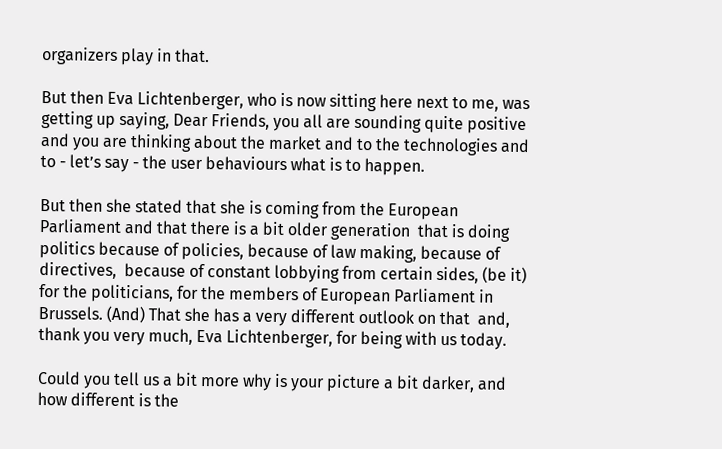organizers play in that.

But then Eva Lichtenberger, who is now sitting here next to me, was getting up saying, Dear Friends, you all are sounding quite positive and you are thinking about the market and to the technologies and to - let’s say - the user behaviours what is to happen.

But then she stated that she is coming from the European Parliament and that there is a bit older generation  that is doing politics because of policies, because of law making, because of directives,  because of constant lobbying from certain sides, (be it) for the politicians, for the members of European Parliament in Brussels. (And) That she has a very different outlook on that  and, thank you very much, Eva Lichtenberger, for being with us today.

Could you tell us a bit more why is your picture a bit darker, and how different is the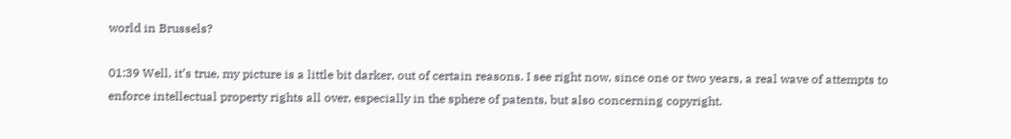world in Brussels?

01:39 Well, it’s true, my picture is a little bit darker, out of certain reasons. I see right now, since one or two years, a real wave of attempts to enforce intellectual property rights all over, especially in the sphere of patents, but also concerning copyright.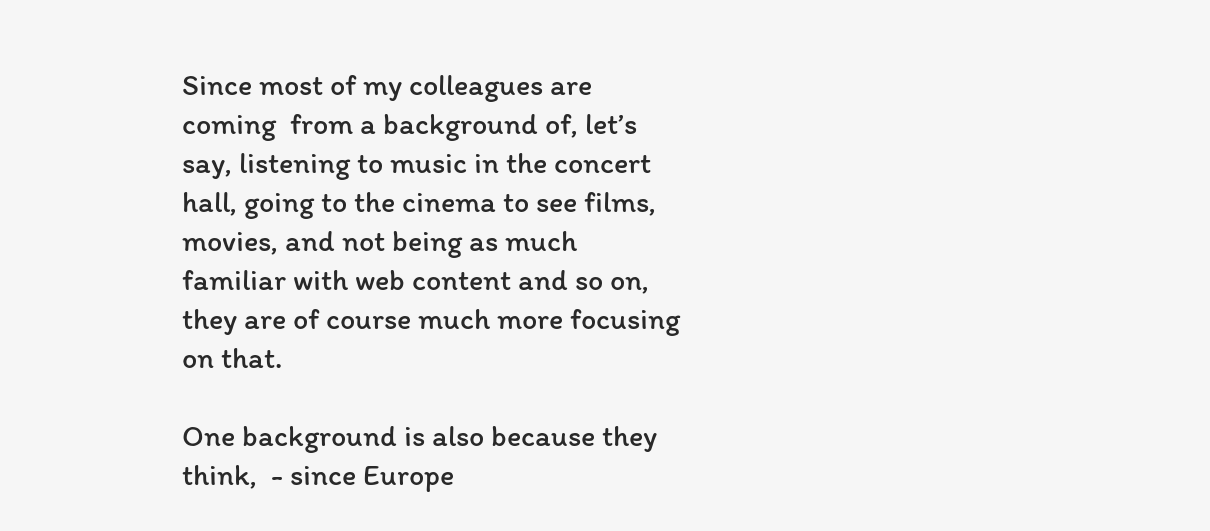Since most of my colleagues are coming  from a background of, let’s say, listening to music in the concert hall, going to the cinema to see films, movies, and not being as much familiar with web content and so on, they are of course much more focusing on that.

One background is also because they think,  - since Europe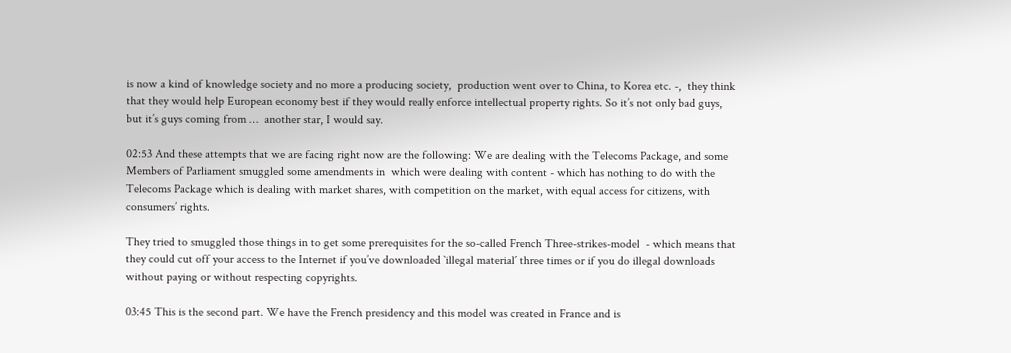is now a kind of knowledge society and no more a producing society,  production went over to China, to Korea etc. -,  they think that they would help European economy best if they would really enforce intellectual property rights. So it’s not only bad guys, but it’s guys coming from …  another star, I would say.

02:53 And these attempts that we are facing right now are the following: We are dealing with the Telecoms Package, and some Members of Parliament smuggled some amendments in  which were dealing with content - which has nothing to do with the Telecoms Package which is dealing with market shares, with competition on the market, with equal access for citizens, with consumers’ rights.

They tried to smuggled those things in to get some prerequisites for the so-called French Three-strikes-model  - which means that they could cut off your access to the Internet if you’ve downloaded `illegal material´ three times or if you do illegal downloads without paying or without respecting copyrights.

03:45 This is the second part. We have the French presidency and this model was created in France and is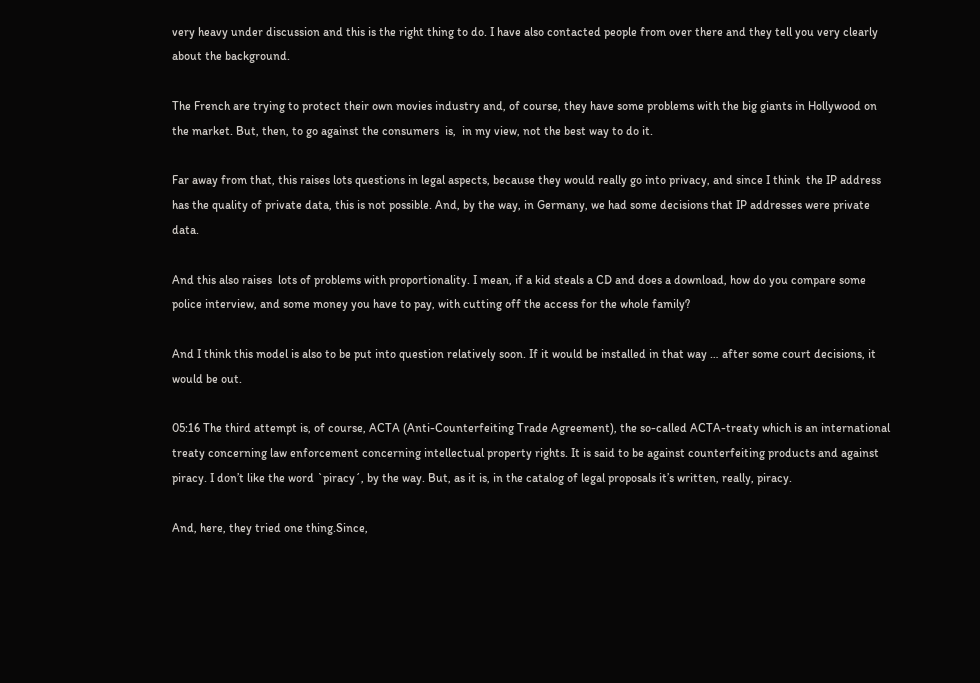very heavy under discussion and this is the right thing to do. I have also contacted people from over there and they tell you very clearly about the background.

The French are trying to protect their own movies industry and, of course, they have some problems with the big giants in Hollywood on the market. But, then, to go against the consumers  is,  in my view, not the best way to do it.

Far away from that, this raises lots questions in legal aspects, because they would really go into privacy, and since I think  the IP address has the quality of private data, this is not possible. And, by the way, in Germany, we had some decisions that IP addresses were private data.

And this also raises  lots of problems with proportionality. I mean, if a kid steals a CD and does a download, how do you compare some police interview, and some money you have to pay, with cutting off the access for the whole family?

And I think this model is also to be put into question relatively soon. If it would be installed in that way … after some court decisions, it would be out.

05:16 The third attempt is, of course, ACTA (Anti-Counterfeiting Trade Agreement), the so-called ACTA-treaty which is an international treaty concerning law enforcement concerning intellectual property rights. It is said to be against counterfeiting products and against piracy. I don’t like the word `piracy´, by the way. But, as it is, in the catalog of legal proposals it’s written, really, piracy.

And, here, they tried one thing.Since,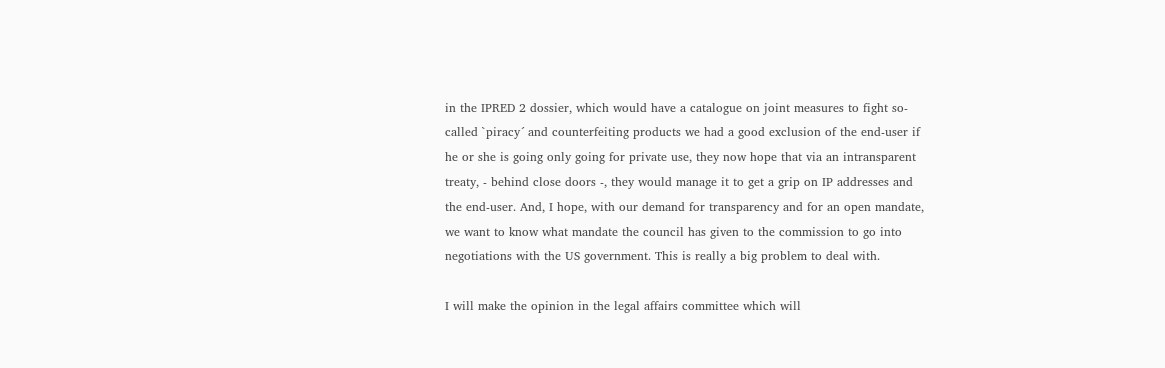in the IPRED 2 dossier, which would have a catalogue on joint measures to fight so-called `piracy´ and counterfeiting products we had a good exclusion of the end-user if he or she is going only going for private use, they now hope that via an intransparent treaty, - behind close doors -, they would manage it to get a grip on IP addresses and the end-user. And, I hope, with our demand for transparency and for an open mandate, we want to know what mandate the council has given to the commission to go into negotiations with the US government. This is really a big problem to deal with.

I will make the opinion in the legal affairs committee which will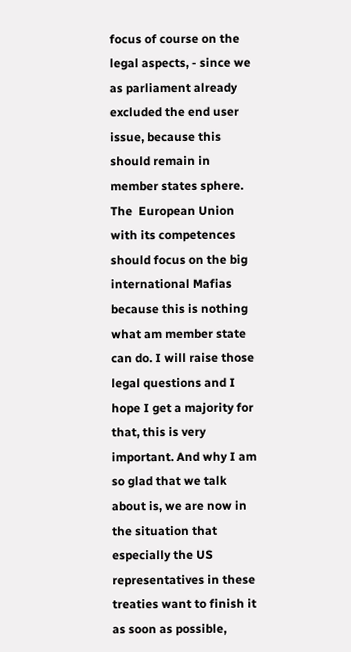focus of course on the legal aspects, - since we as parliament already excluded the end user issue, because this should remain in member states sphere. The  European Union with its competences should focus on the big international Mafias because this is nothing what am member state can do. I will raise those legal questions and I hope I get a majority for that, this is very important. And why I am so glad that we talk about is, we are now in the situation that especially the US representatives in these treaties want to finish it as soon as possible,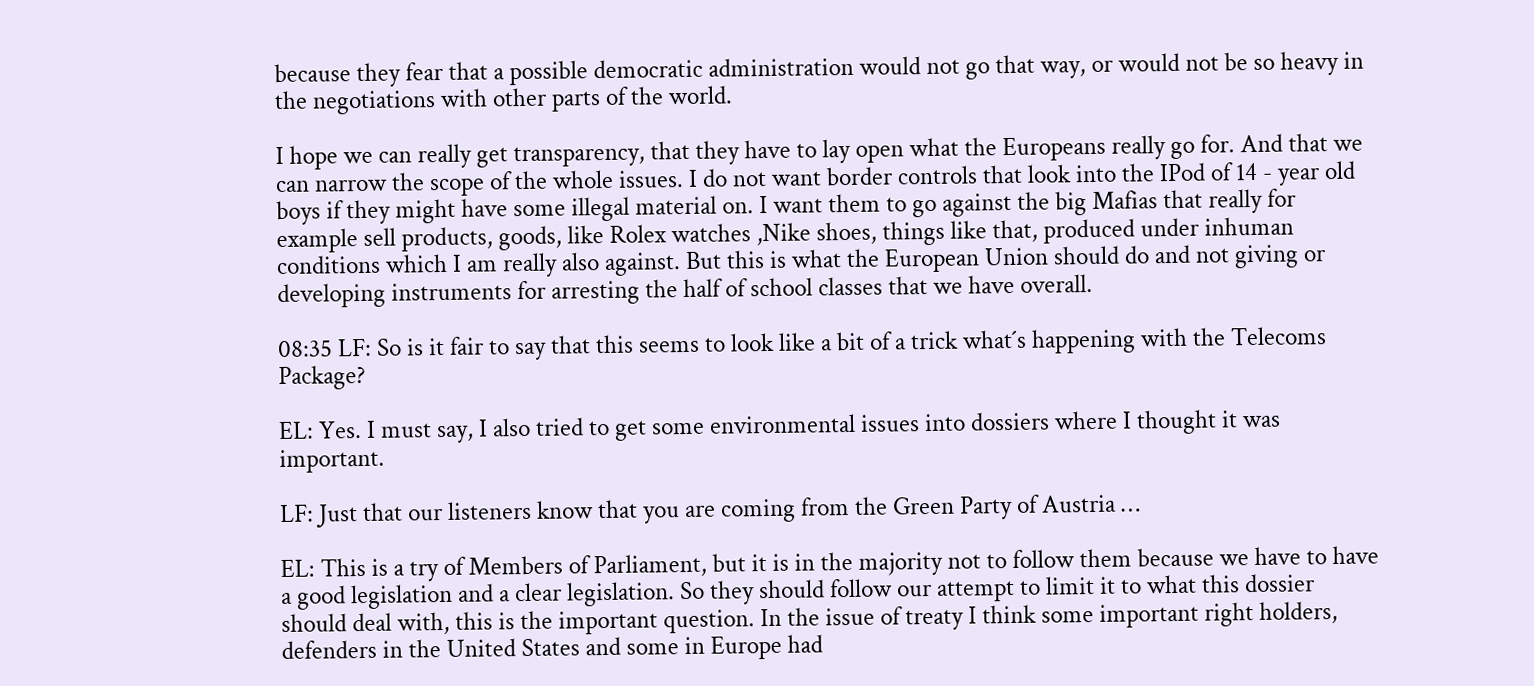because they fear that a possible democratic administration would not go that way, or would not be so heavy in the negotiations with other parts of the world.

I hope we can really get transparency, that they have to lay open what the Europeans really go for. And that we can narrow the scope of the whole issues. I do not want border controls that look into the IPod of 14 - year old boys if they might have some illegal material on. I want them to go against the big Mafias that really for example sell products, goods, like Rolex watches ,Nike shoes, things like that, produced under inhuman conditions which I am really also against. But this is what the European Union should do and not giving or developing instruments for arresting the half of school classes that we have overall.

08:35 LF: So is it fair to say that this seems to look like a bit of a trick what´s happening with the Telecoms Package?

EL: Yes. I must say, I also tried to get some environmental issues into dossiers where I thought it was important.

LF: Just that our listeners know that you are coming from the Green Party of Austria …

EL: This is a try of Members of Parliament, but it is in the majority not to follow them because we have to have a good legislation and a clear legislation. So they should follow our attempt to limit it to what this dossier should deal with, this is the important question. In the issue of treaty I think some important right holders, defenders in the United States and some in Europe had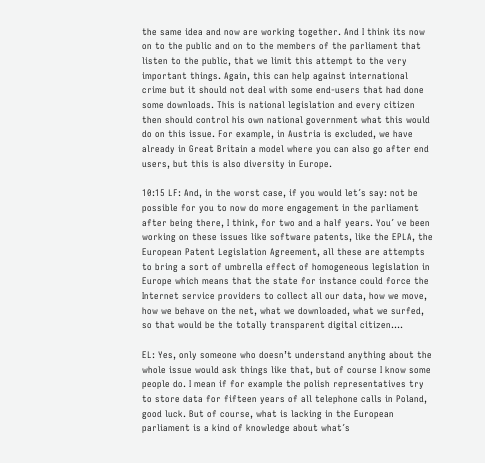the same idea and now are working together. And I think its now on to the public and on to the members of the parliament that listen to the public, that we limit this attempt to the very important things. Again, this can help against international crime but it should not deal with some end-users that had done some downloads. This is national legislation and every citizen then should control his own national government what this would do on this issue. For example, in Austria is excluded, we have already in Great Britain a model where you can also go after end users, but this is also diversity in Europe.

10:15 LF: And, in the worst case, if you would let´s say: not be possible for you to now do more engagement in the parliament after being there, I think, for two and a half years. You´ ve been working on these issues like software patents, like the EPLA, the European Patent Legislation Agreement, all these are attempts to bring a sort of umbrella effect of homogeneous legislation in Europe which means that the state for instance could force the Internet service providers to collect all our data, how we move, how we behave on the net, what we downloaded, what we surfed, so that would be the totally transparent digital citizen….

EL: Yes, only someone who doesn’t understand anything about the whole issue would ask things like that, but of course I know some people do. I mean if for example the polish representatives try to store data for fifteen years of all telephone calls in Poland, good luck. But of course, what is lacking in the European parliament is a kind of knowledge about what´s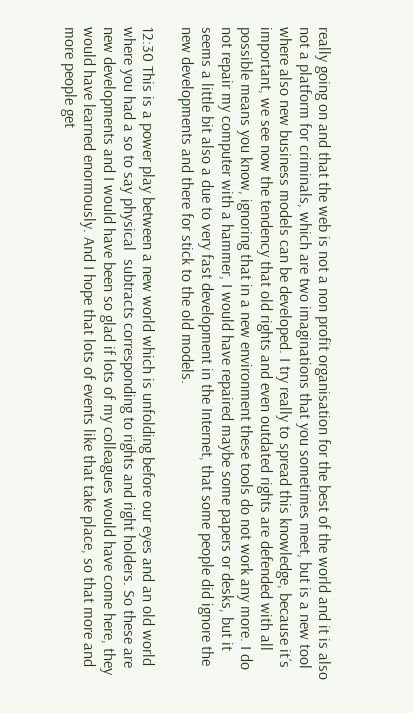really going on and that the web is not a non profit organisation for the best of the world and it is also not a platform for criminals, which are two imaginations that you sometimes meet, but is a new tool where also new business models can be developed. I try really to spread this knowledge, because it´s important, we see now the tendency that old rights and even outdated rights are defended with all possible means you know, ignoring that in a new environment these tools do not work any more. I do not repair my computer with a hammer, I would have repaired maybe some papers or desks, but it seems a little bit also a due to very fast development in the Internet, that some people did ignore the new developments and there for stick to the old models.

12:30 This is a power play between a new world which is unfolding before our eyes and an old world where you had a so to say physical  subtracts corresponding to rights and right holders. So these are new developments and I would have been so glad if lots of my colleagues would have come here, they would have learned enormously. And I hope that lots of events like that take place, so that more and more people get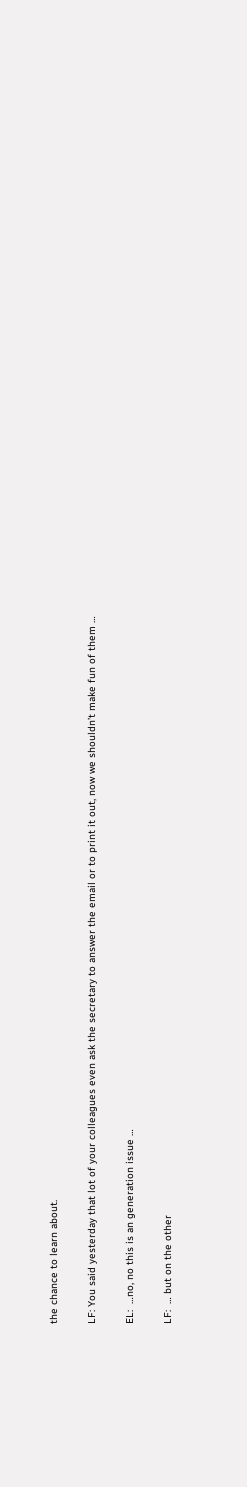the chance to learn about.

LF: You said yesterday that lot of your colleagues even ask the secretary to answer the email or to print it out, now we shouldn’t make fun of them …

EL:  …no, no this is an generation issue …

LF:  … but on the other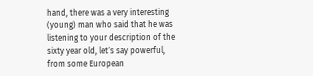hand, there was a very interesting (young) man who said that he was listening to your description of the sixty year old, let´s say powerful, from some European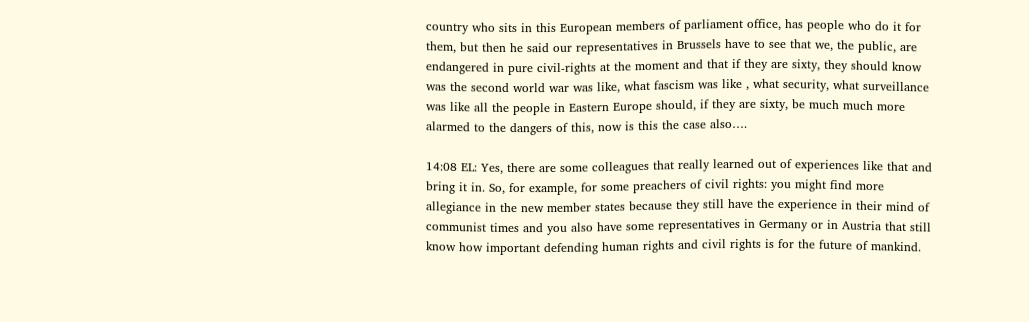country who sits in this European members of parliament office, has people who do it for them, but then he said our representatives in Brussels have to see that we, the public, are endangered in pure civil-rights at the moment and that if they are sixty, they should know was the second world war was like, what fascism was like , what security, what surveillance was like all the people in Eastern Europe should, if they are sixty, be much much more alarmed to the dangers of this, now is this the case also….

14:08 EL: Yes, there are some colleagues that really learned out of experiences like that and bring it in. So, for example, for some preachers of civil rights: you might find more allegiance in the new member states because they still have the experience in their mind of communist times and you also have some representatives in Germany or in Austria that still know how important defending human rights and civil rights is for the future of mankind.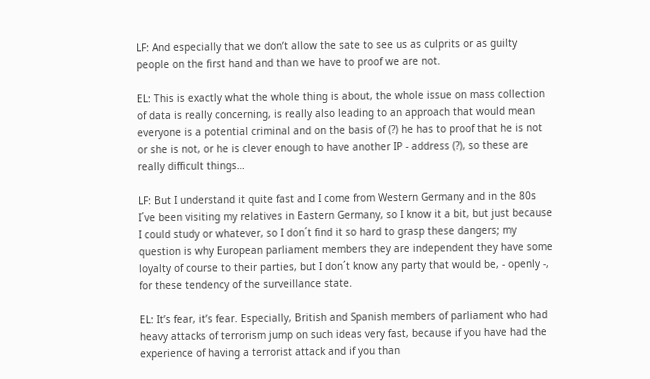LF: And especially that we don’t allow the sate to see us as culprits or as guilty people on the first hand and than we have to proof we are not.

EL: This is exactly what the whole thing is about, the whole issue on mass collection of data is really concerning, is really also leading to an approach that would mean everyone is a potential criminal and on the basis of (?) he has to proof that he is not or she is not, or he is clever enough to have another IP - address (?), so these are really difficult things…

LF: But I understand it quite fast and I come from Western Germany and in the 80s I´ve been visiting my relatives in Eastern Germany, so I know it a bit, but just because I could study or whatever, so I don´t find it so hard to grasp these dangers; my question is why European parliament members they are independent they have some loyalty of course to their parties, but I don´t know any party that would be, - openly -,  for these tendency of the surveillance state.

EL: It’s fear, it’s fear. Especially, British and Spanish members of parliament who had heavy attacks of terrorism jump on such ideas very fast, because if you have had the experience of having a terrorist attack and if you than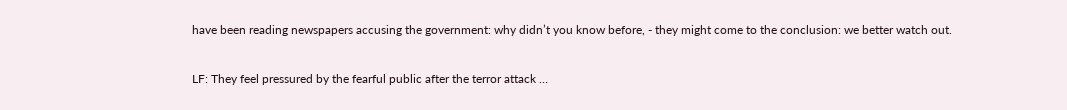have been reading newspapers accusing the government: why didn’t you know before, - they might come to the conclusion: we better watch out.

LF: They feel pressured by the fearful public after the terror attack …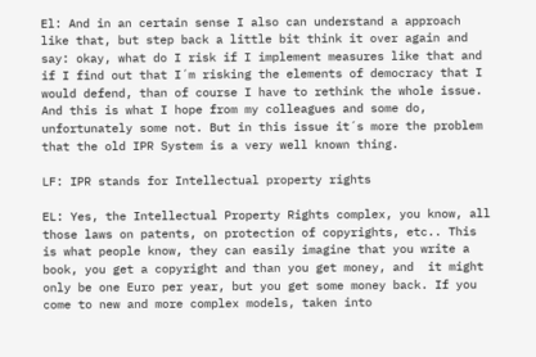El: And in an certain sense I also can understand a approach like that, but step back a little bit think it over again and say: okay, what do I risk if I implement measures like that and if I find out that I´m risking the elements of democracy that I would defend, than of course I have to rethink the whole issue. And this is what I hope from my colleagues and some do, unfortunately some not. But in this issue it´s more the problem that the old IPR System is a very well known thing.

LF: IPR stands for Intellectual property rights

EL: Yes, the Intellectual Property Rights complex, you know, all those laws on patents, on protection of copyrights, etc.. This is what people know, they can easily imagine that you write a book, you get a copyright and than you get money, and  it might only be one Euro per year, but you get some money back. If you come to new and more complex models, taken into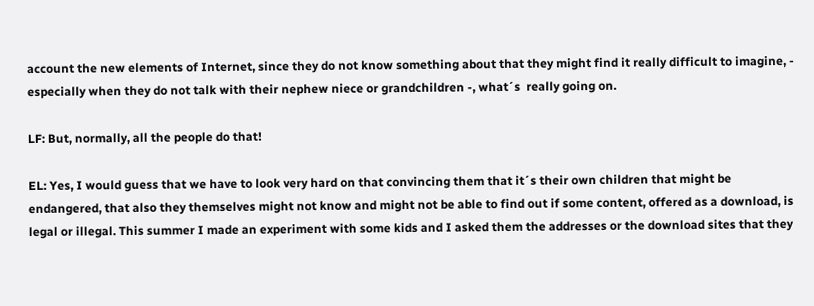account the new elements of Internet, since they do not know something about that they might find it really difficult to imagine, - especially when they do not talk with their nephew niece or grandchildren -, what´s  really going on.

LF: But, normally, all the people do that!

EL: Yes, I would guess that we have to look very hard on that convincing them that it´s their own children that might be endangered, that also they themselves might not know and might not be able to find out if some content, offered as a download, is legal or illegal. This summer I made an experiment with some kids and I asked them the addresses or the download sites that they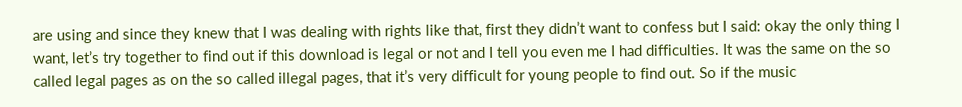are using and since they knew that I was dealing with rights like that, first they didn’t want to confess but I said: okay the only thing I want, let’s try together to find out if this download is legal or not and I tell you even me I had difficulties. It was the same on the so called legal pages as on the so called illegal pages, that it’s very difficult for young people to find out. So if the music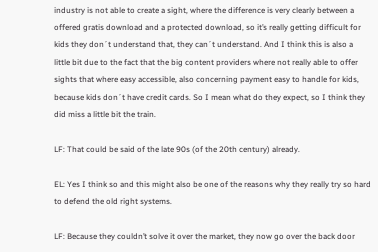industry is not able to create a sight, where the difference is very clearly between a offered gratis download and a protected download, so it’s really getting difficult for kids they don´t understand that, they can´t understand. And I think this is also a
little bit due to the fact that the big content providers where not really able to offer sights that where easy accessible, also concerning payment easy to handle for kids, because kids don´t have credit cards. So I mean what do they expect, so I think they did miss a little bit the train.

LF: That could be said of the late 90s (of the 20th century) already.

EL: Yes I think so and this might also be one of the reasons why they really try so hard to defend the old right systems.

LF: Because they couldn’t solve it over the market, they now go over the back door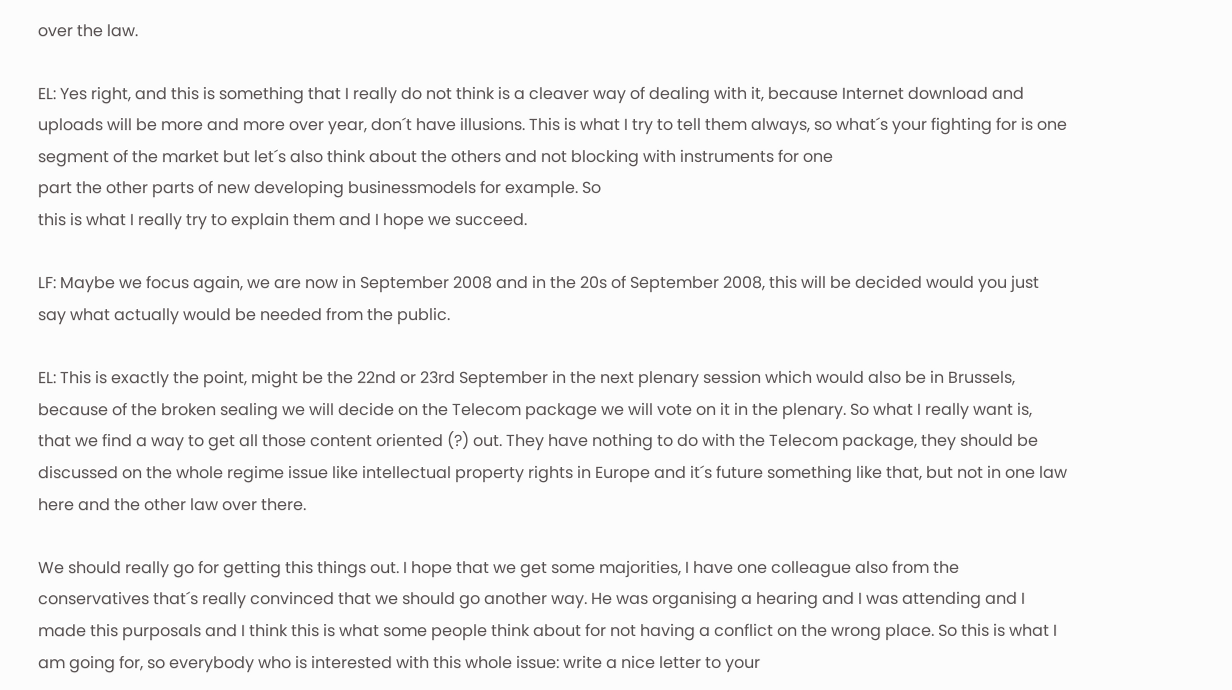over the law.

EL: Yes right, and this is something that I really do not think is a cleaver way of dealing with it, because Internet download and uploads will be more and more over year, don´t have illusions. This is what I try to tell them always, so what´s your fighting for is one segment of the market but let´s also think about the others and not blocking with instruments for one
part the other parts of new developing businessmodels for example. So
this is what I really try to explain them and I hope we succeed.

LF: Maybe we focus again, we are now in September 2008 and in the 20s of September 2008, this will be decided would you just say what actually would be needed from the public.

EL: This is exactly the point, might be the 22nd or 23rd September in the next plenary session which would also be in Brussels, because of the broken sealing we will decide on the Telecom package we will vote on it in the plenary. So what I really want is, that we find a way to get all those content oriented (?) out. They have nothing to do with the Telecom package, they should be discussed on the whole regime issue like intellectual property rights in Europe and it´s future something like that, but not in one law here and the other law over there.

We should really go for getting this things out. I hope that we get some majorities, I have one colleague also from the conservatives that´s really convinced that we should go another way. He was organising a hearing and I was attending and I made this purposals and I think this is what some people think about for not having a conflict on the wrong place. So this is what I am going for, so everybody who is interested with this whole issue: write a nice letter to your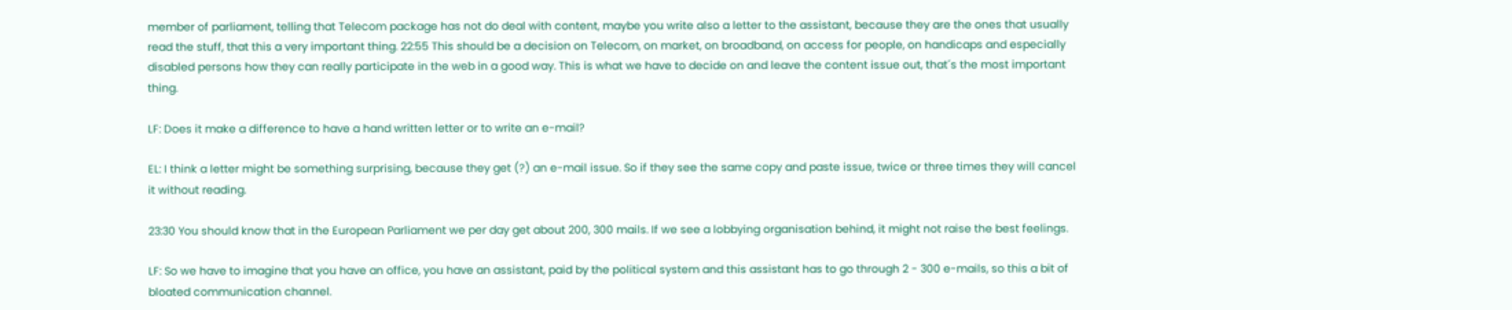member of parliament, telling that Telecom package has not do deal with content, maybe you write also a letter to the assistant, because they are the ones that usually read the stuff, that this a very important thing. 22:55 This should be a decision on Telecom, on market, on broadband, on access for people, on handicaps and especially disabled persons how they can really participate in the web in a good way. This is what we have to decide on and leave the content issue out, that´s the most important thing.

LF: Does it make a difference to have a hand written letter or to write an e-mail?

EL: I think a letter might be something surprising, because they get (?) an e-mail issue. So if they see the same copy and paste issue, twice or three times they will cancel it without reading.

23:30 You should know that in the European Parliament we per day get about 200, 300 mails. If we see a lobbying organisation behind, it might not raise the best feelings.

LF: So we have to imagine that you have an office, you have an assistant, paid by the political system and this assistant has to go through 2 - 300 e-mails, so this a bit of bloated communication channel.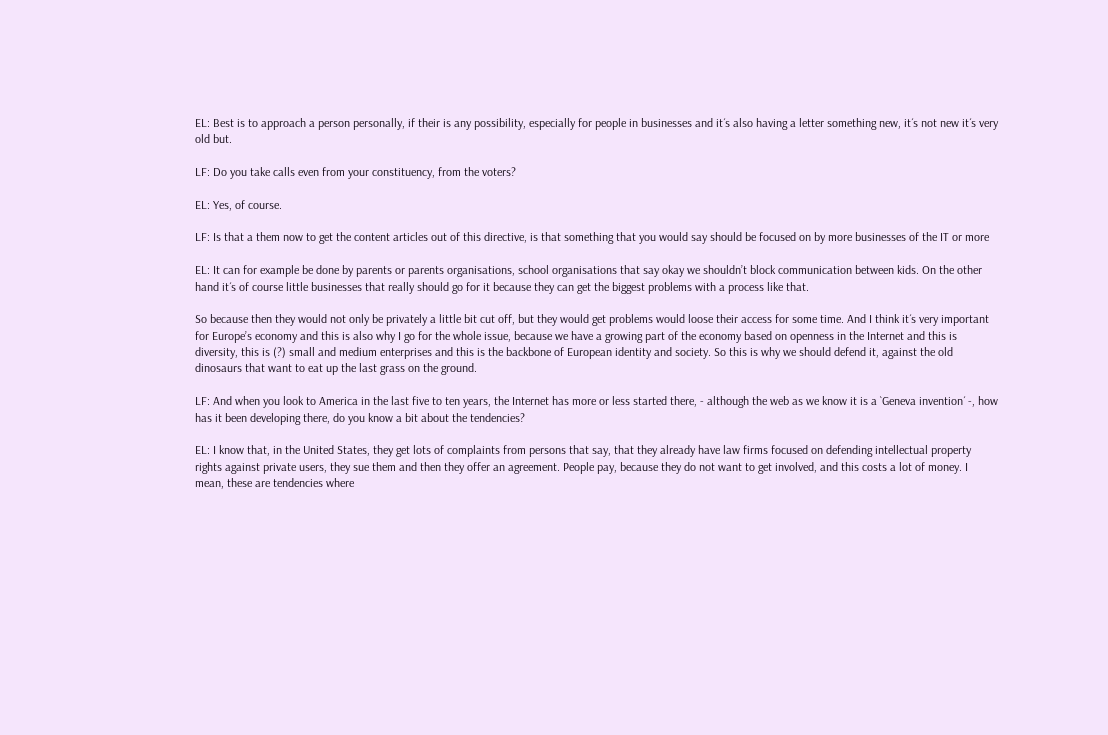EL: Best is to approach a person personally, if their is any possibility, especially for people in businesses and it´s also having a letter something new, it´s not new it´s very old but.

LF: Do you take calls even from your constituency, from the voters?

EL: Yes, of course.

LF: Is that a them now to get the content articles out of this directive, is that something that you would say should be focused on by more businesses of the IT or more

EL: It can for example be done by parents or parents organisations, school organisations that say okay we shouldn’t block communication between kids. On the other hand it´s of course little businesses that really should go for it because they can get the biggest problems with a process like that.

So because then they would not only be privately a little bit cut off, but they would get problems would loose their access for some time. And I think it´s very important for Europe’s economy and this is also why I go for the whole issue, because we have a growing part of the economy based on openness in the Internet and this is diversity, this is (?) small and medium enterprises and this is the backbone of European identity and society. So this is why we should defend it, against the old dinosaurs that want to eat up the last grass on the ground.

LF: And when you look to America in the last five to ten years, the Internet has more or less started there, - although the web as we know it is a `Geneva invention´ -, how has it been developing there, do you know a bit about the tendencies?

EL: I know that, in the United States, they get lots of complaints from persons that say, that they already have law firms focused on defending intellectual property rights against private users, they sue them and then they offer an agreement. People pay, because they do not want to get involved, and this costs a lot of money. I mean, these are tendencies where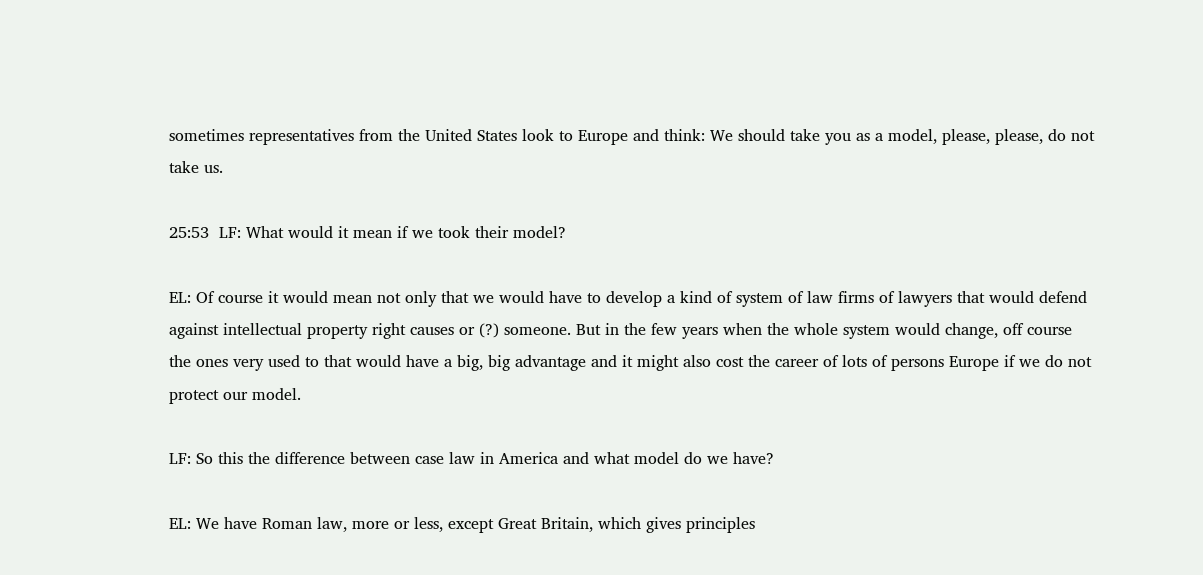sometimes representatives from the United States look to Europe and think: We should take you as a model, please, please, do not take us.

25:53  LF: What would it mean if we took their model?

EL: Of course it would mean not only that we would have to develop a kind of system of law firms of lawyers that would defend against intellectual property right causes or (?) someone. But in the few years when the whole system would change, off course the ones very used to that would have a big, big advantage and it might also cost the career of lots of persons Europe if we do not protect our model.

LF: So this the difference between case law in America and what model do we have?

EL: We have Roman law, more or less, except Great Britain, which gives principles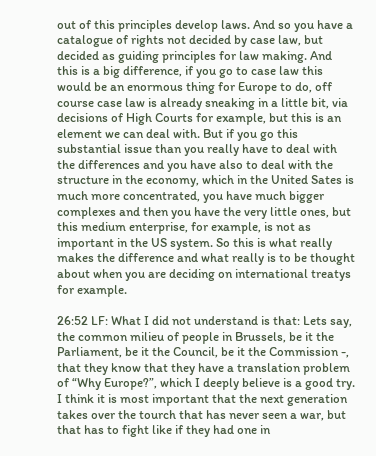out of this principles develop laws. And so you have a catalogue of rights not decided by case law, but decided as guiding principles for law making. And this is a big difference, if you go to case law this would be an enormous thing for Europe to do, off course case law is already sneaking in a little bit, via decisions of High Courts for example, but this is an element we can deal with. But if you go this substantial issue than you really have to deal with the differences and you have also to deal with the structure in the economy, which in the United Sates is much more concentrated, you have much bigger complexes and then you have the very little ones, but this medium enterprise, for example, is not as important in the US system. So this is what really makes the difference and what really is to be thought about when you are deciding on international treatys for example.

26:52 LF: What I did not understand is that: Lets say, the common milieu of people in Brussels, be it the Parliament, be it the Council, be it the Commission -, that they know that they have a translation problem of “Why Europe?”, which I deeply believe is a good try. I think it is most important that the next generation takes over the tourch that has never seen a war, but that has to fight like if they had one in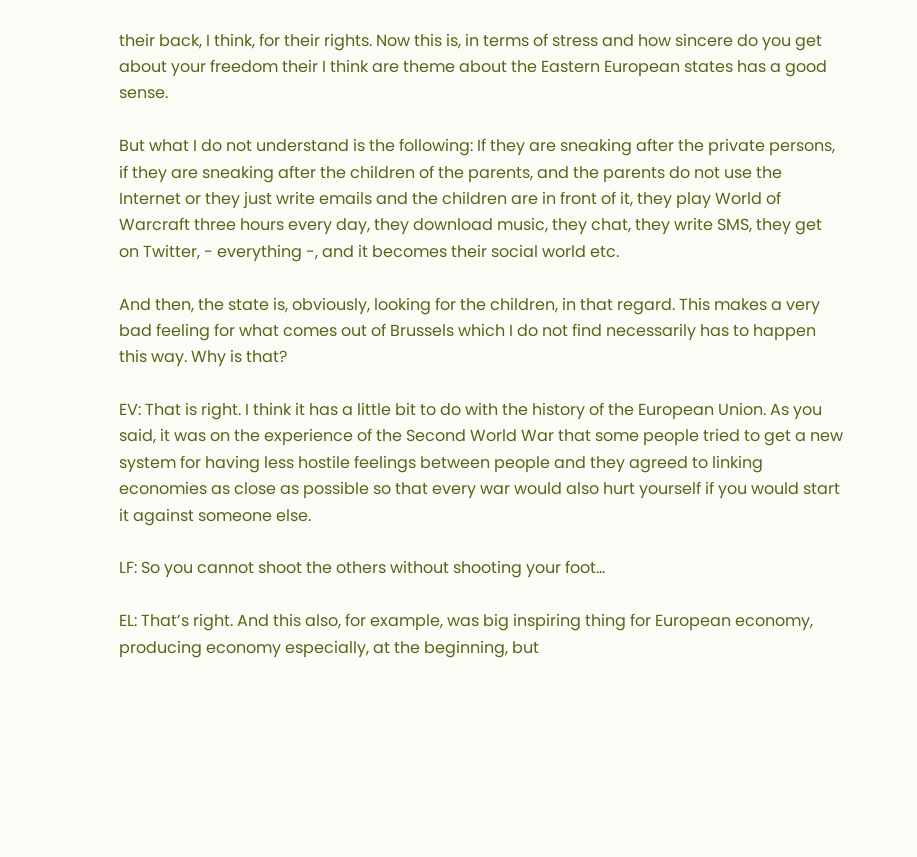their back, I think, for their rights. Now this is, in terms of stress and how sincere do you get about your freedom their I think are theme about the Eastern European states has a good sense.

But what I do not understand is the following: If they are sneaking after the private persons, if they are sneaking after the children of the parents, and the parents do not use the Internet or they just write emails and the children are in front of it, they play World of Warcraft three hours every day, they download music, they chat, they write SMS, they get on Twitter, - everything -, and it becomes their social world etc.

And then, the state is, obviously, looking for the children, in that regard. This makes a very bad feeling for what comes out of Brussels which I do not find necessarily has to happen this way. Why is that?

EV: That is right. I think it has a little bit to do with the history of the European Union. As you said, it was on the experience of the Second World War that some people tried to get a new system for having less hostile feelings between people and they agreed to linking economies as close as possible so that every war would also hurt yourself if you would start it against someone else.

LF: So you cannot shoot the others without shooting your foot…

EL: That’s right. And this also, for example, was big inspiring thing for European economy, producing economy especially, at the beginning, but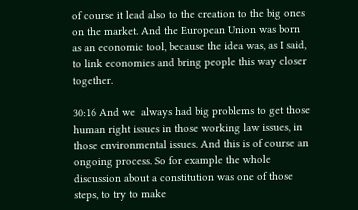of course it lead also to the creation to the big ones on the market. And the European Union was born as an economic tool, because the idea was, as I said, to link economies and bring people this way closer together.

30:16 And we  always had big problems to get those human right issues in those working law issues, in those environmental issues. And this is of course an ongoing process. So for example the whole discussion about a constitution was one of those steps, to try to make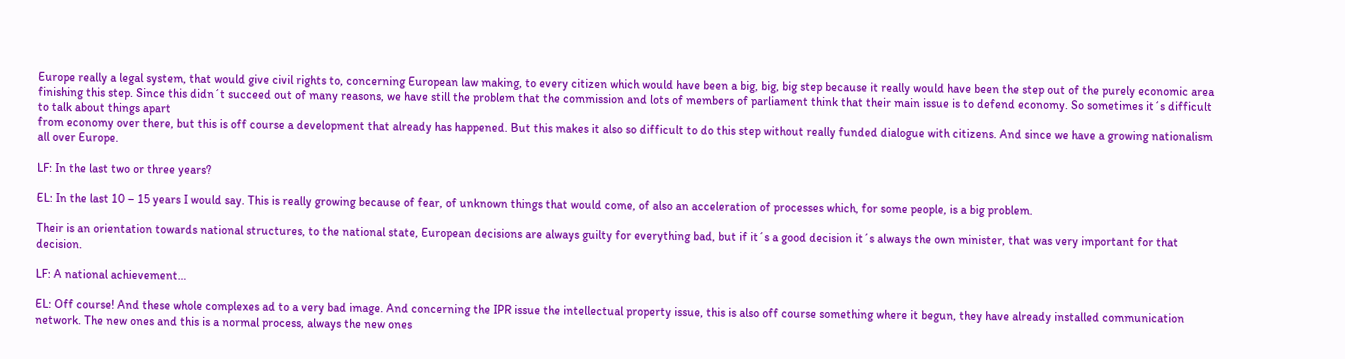Europe really a legal system, that would give civil rights to, concerning European law making, to every citizen which would have been a big, big, big step because it really would have been the step out of the purely economic area finishing this step. Since this didn´t succeed out of many reasons, we have still the problem that the commission and lots of members of parliament think that their main issue is to defend economy. So sometimes it´s difficult to talk about things apart
from economy over there, but this is off course a development that already has happened. But this makes it also so difficult to do this step without really funded dialogue with citizens. And since we have a growing nationalism all over Europe.

LF: In the last two or three years?

EL: In the last 10 – 15 years I would say. This is really growing because of fear, of unknown things that would come, of also an acceleration of processes which, for some people, is a big problem.

Their is an orientation towards national structures, to the national state, European decisions are always guilty for everything bad, but if it´s a good decision it´s always the own minister, that was very important for that decision.

LF: A national achievement…

EL: Off course! And these whole complexes ad to a very bad image. And concerning the IPR issue the intellectual property issue, this is also off course something where it begun, they have already installed communication network. The new ones and this is a normal process, always the new ones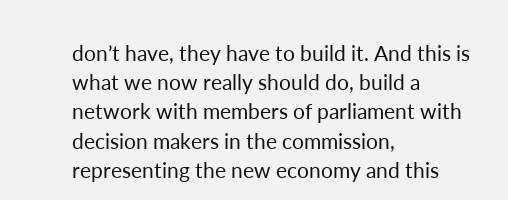don’t have, they have to build it. And this is what we now really should do, build a network with members of parliament with decision makers in the commission, representing the new economy and this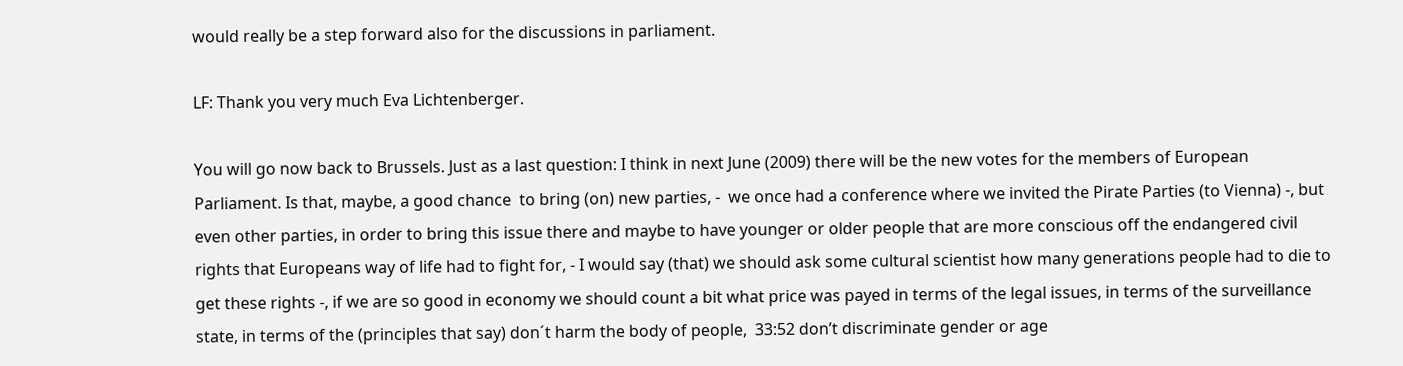would really be a step forward also for the discussions in parliament.

LF: Thank you very much Eva Lichtenberger.

You will go now back to Brussels. Just as a last question: I think in next June (2009) there will be the new votes for the members of European Parliament. Is that, maybe, a good chance  to bring (on) new parties, -  we once had a conference where we invited the Pirate Parties (to Vienna) -, but even other parties, in order to bring this issue there and maybe to have younger or older people that are more conscious off the endangered civil rights that Europeans way of life had to fight for, - I would say (that) we should ask some cultural scientist how many generations people had to die to get these rights -, if we are so good in economy we should count a bit what price was payed in terms of the legal issues, in terms of the surveillance state, in terms of the (principles that say) don´t harm the body of people,  33:52 don’t discriminate gender or age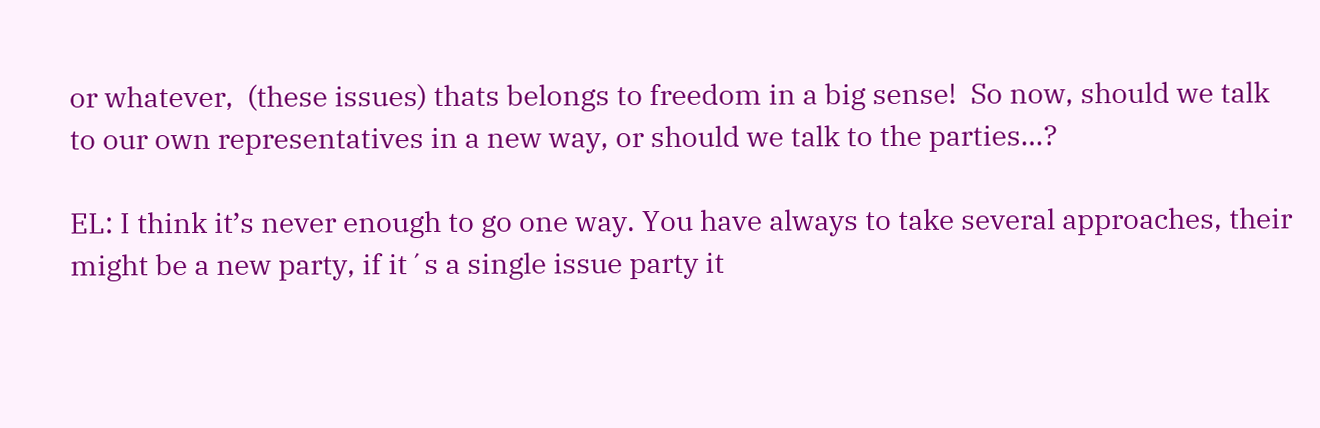or whatever,  (these issues) thats belongs to freedom in a big sense!  So now, should we talk to our own representatives in a new way, or should we talk to the parties…?

EL: I think it’s never enough to go one way. You have always to take several approaches, their might be a new party, if it´s a single issue party it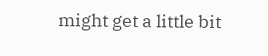might get a little bit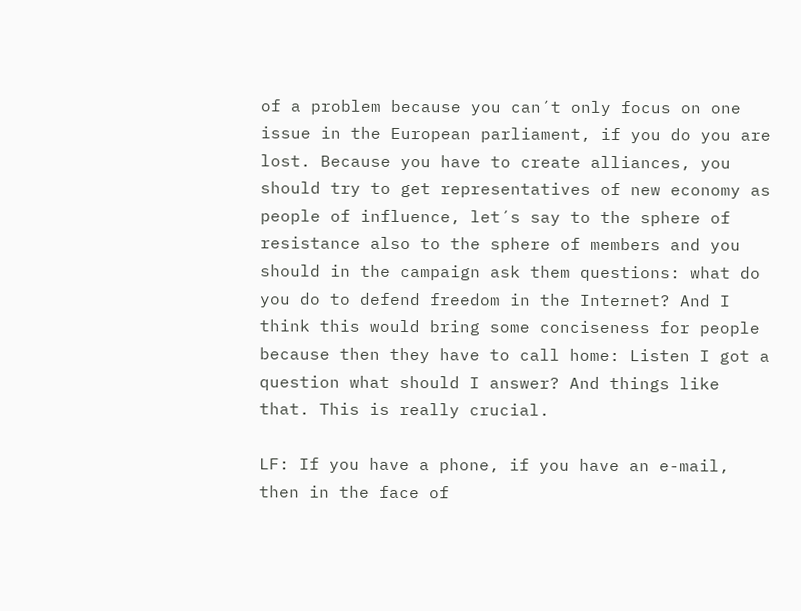of a problem because you can´t only focus on one issue in the European parliament, if you do you are lost. Because you have to create alliances, you should try to get representatives of new economy as people of influence, let´s say to the sphere of resistance also to the sphere of members and you should in the campaign ask them questions: what do you do to defend freedom in the Internet? And I think this would bring some conciseness for people because then they have to call home: Listen I got a question what should I answer? And things like that. This is really crucial.

LF: If you have a phone, if you have an e-mail, then in the face of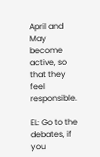April and May become active, so that they feel responsible.

EL: Go to the debates, if you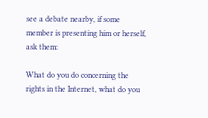see a debate nearby, if some member is presenting him or herself, ask them:

What do you do concerning the rights in the Internet, what do you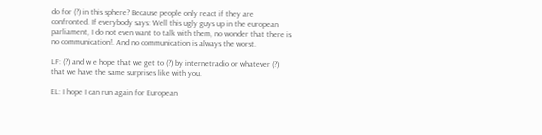do for (?) in this sphere? Because people only react if they are confronted. If everybody says: Well this ugly guys up in the european parliament, I do not even want to talk with them, no wonder that there is no communication!. And no communication is always the worst.

LF: (?) and w e hope that we get to (?) by internetradio or whatever (?) that we have the same surprises like with you.

EL: I hope I can run again for European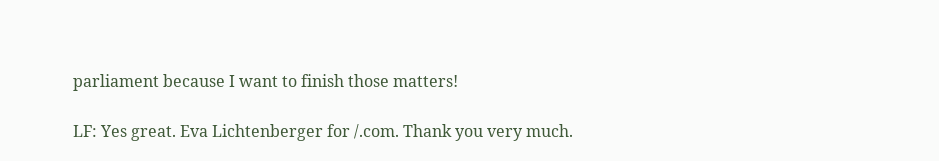parliament because I want to finish those matters!

LF: Yes great. Eva Lichtenberger for /.com. Thank you very much.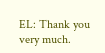EL: Thank you very much.